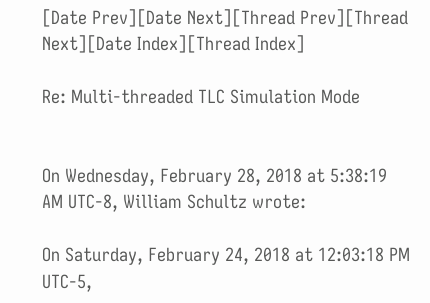[Date Prev][Date Next][Thread Prev][Thread Next][Date Index][Thread Index]

Re: Multi-threaded TLC Simulation Mode


On Wednesday, February 28, 2018 at 5:38:19 AM UTC-8, William Schultz wrote:

On Saturday, February 24, 2018 at 12:03:18 PM UTC-5,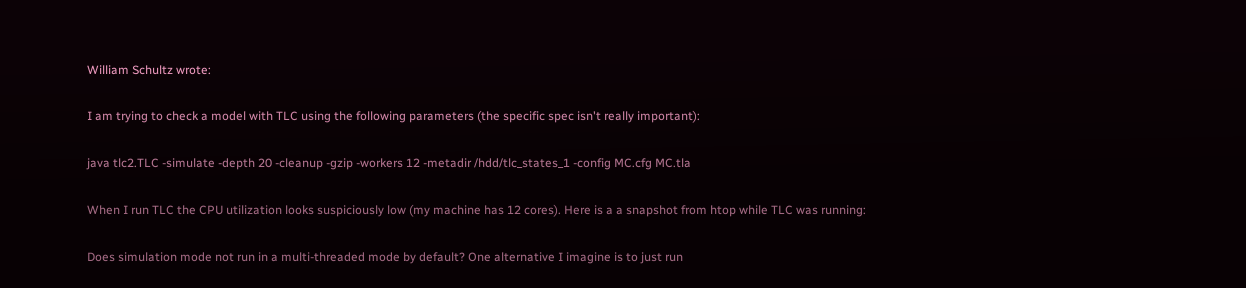William Schultz wrote:

I am trying to check a model with TLC using the following parameters (the specific spec isn't really important):

java tlc2.TLC -simulate -depth 20 -cleanup -gzip -workers 12 -metadir /hdd/tlc_states_1 -config MC.cfg MC.tla

When I run TLC the CPU utilization looks suspiciously low (my machine has 12 cores). Here is a a snapshot from htop while TLC was running:

Does simulation mode not run in a multi-threaded mode by default? One alternative I imagine is to just run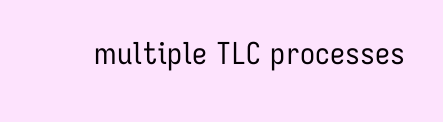multiple TLC processes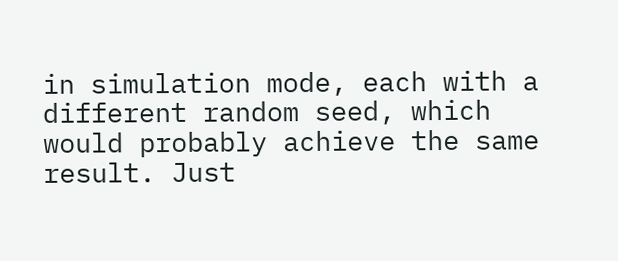in simulation mode, each with a different random seed, which would probably achieve the same result. Just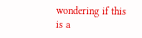wondering if this is a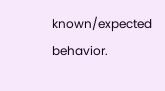known/expected behavior.